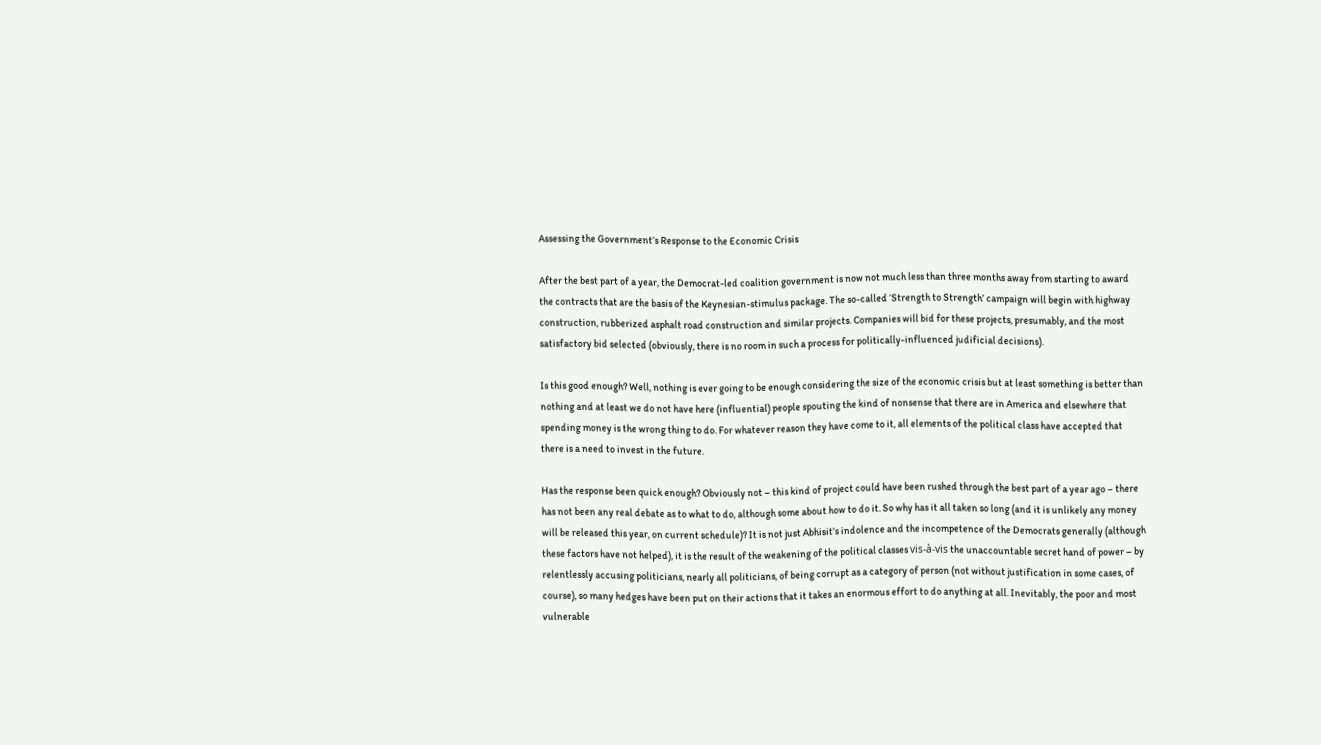Assessing the Government’s Response to the Economic Crisis

After the best part of a year, the Democrat-led coalition government is now not much less than three months away from starting to award the contracts that are the basis of the Keynesian-stimulus package. The so-called ‘Strength to Strength’ campaign will begin with highway construction, rubberized asphalt road construction and similar projects. Companies will bid for these projects, presumably, and the most satisfactory bid selected (obviously, there is no room in such a process for politically-influenced judificial decisions).

Is this good enough? Well, nothing is ever going to be enough considering the size of the economic crisis but at least something is better than nothing and at least we do not have here (influential) people spouting the kind of nonsense that there are in America and elsewhere that spending money is the wrong thing to do. For whatever reason they have come to it, all elements of the political class have accepted that there is a need to invest in the future.

Has the response been quick enough? Obviously not – this kind of project could have been rushed through the best part of a year ago – there has not been any real debate as to what to do, although some about how to do it. So why has it all taken so long (and it is unlikely any money will be released this year, on current schedule)? It is not just Abhisit’s indolence and the incompetence of the Democrats generally (although these factors have not helped), it is the result of the weakening of the political classes vis-à-vis the unaccountable secret hand of power – by relentlessly accusing politicians, nearly all politicians, of being corrupt as a category of person (not without justification in some cases, of course), so many hedges have been put on their actions that it takes an enormous effort to do anything at all. Inevitably, the poor and most vulnerable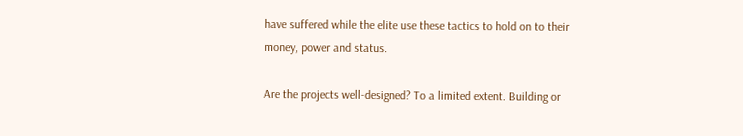have suffered while the elite use these tactics to hold on to their money, power and status.

Are the projects well-designed? To a limited extent. Building or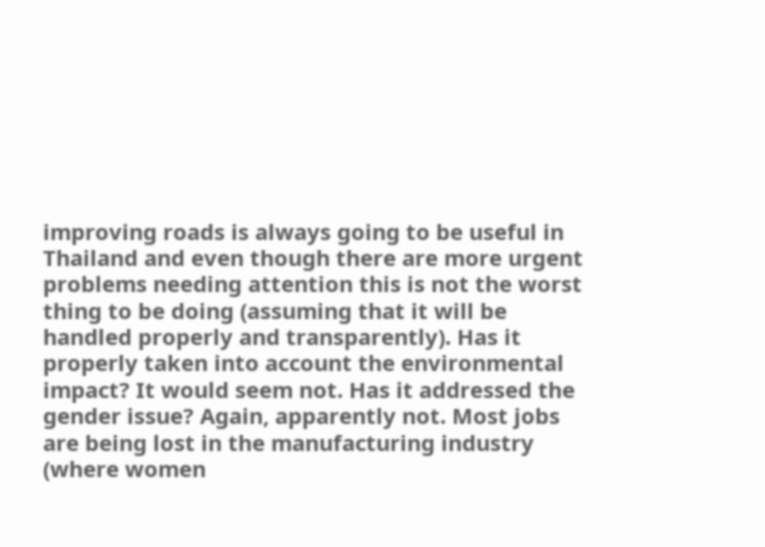improving roads is always going to be useful in Thailand and even though there are more urgent problems needing attention this is not the worst thing to be doing (assuming that it will be handled properly and transparently). Has it properly taken into account the environmental impact? It would seem not. Has it addressed the gender issue? Again, apparently not. Most jobs are being lost in the manufacturing industry (where women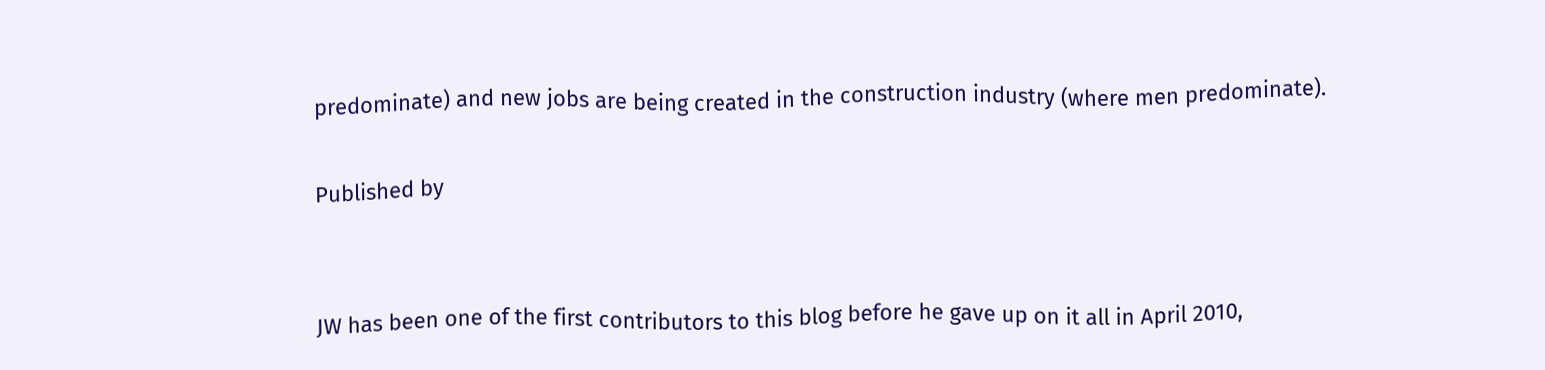predominate) and new jobs are being created in the construction industry (where men predominate).

Published by


JW has been one of the first contributors to this blog before he gave up on it all in April 2010,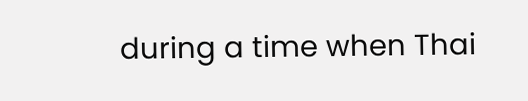during a time when Thai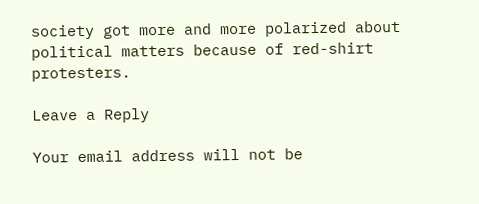society got more and more polarized about political matters because of red-shirt protesters.

Leave a Reply

Your email address will not be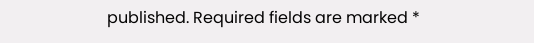published. Required fields are marked *